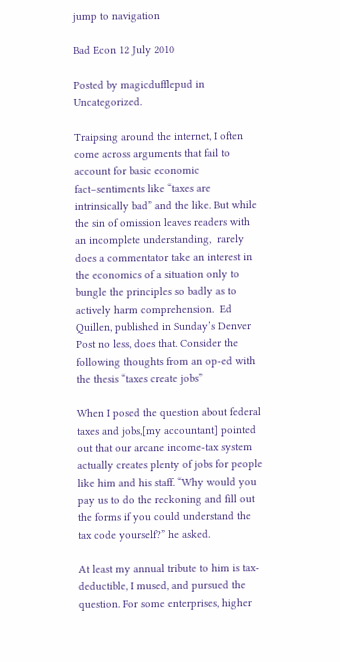jump to navigation

Bad Econ 12 July 2010

Posted by magicdufflepud in Uncategorized.

Traipsing around the internet, I often come across arguments that fail to account for basic economic fact–sentiments like “taxes are intrinsically bad” and the like. But while the sin of omission leaves readers with an incomplete understanding,  rarely does a commentator take an interest in the economics of a situation only to bungle the principles so badly as to actively harm comprehension.  Ed Quillen, published in Sunday’s Denver Post no less, does that. Consider the following thoughts from an op-ed with the thesis “taxes create jobs”

When I posed the question about federal taxes and jobs,[my accountant] pointed out that our arcane income-tax system actually creates plenty of jobs for people like him and his staff. “Why would you pay us to do the reckoning and fill out the forms if you could understand the tax code yourself?” he asked.

At least my annual tribute to him is tax-deductible, I mused, and pursued the question. For some enterprises, higher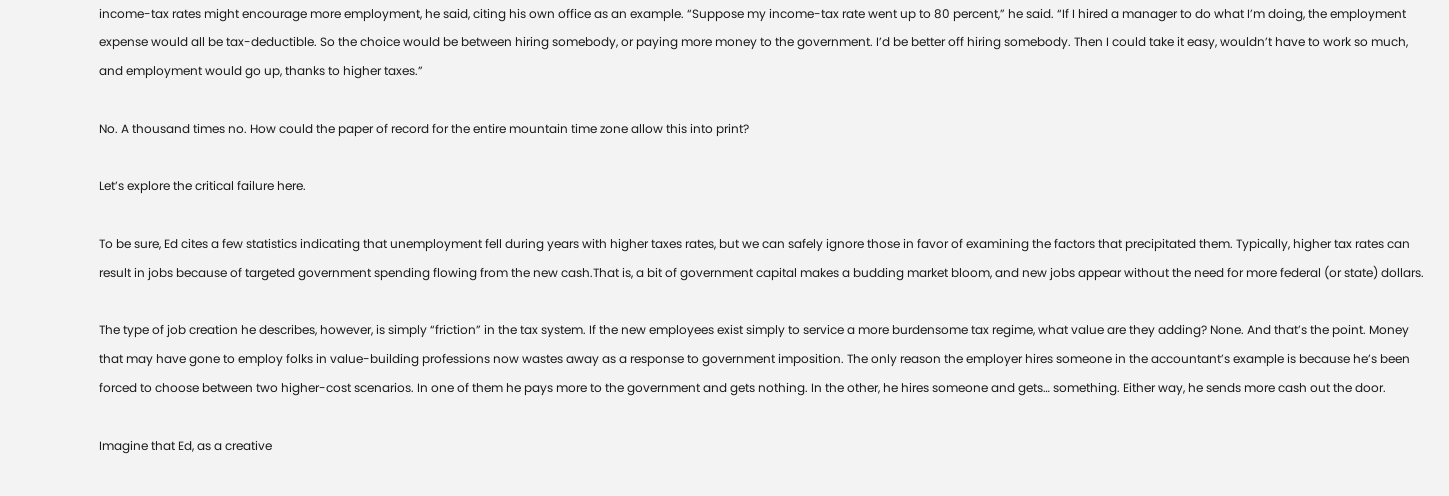income-tax rates might encourage more employment, he said, citing his own office as an example. “Suppose my income-tax rate went up to 80 percent,” he said. “If I hired a manager to do what I’m doing, the employment expense would all be tax-deductible. So the choice would be between hiring somebody, or paying more money to the government. I’d be better off hiring somebody. Then I could take it easy, wouldn’t have to work so much, and employment would go up, thanks to higher taxes.”

No. A thousand times no. How could the paper of record for the entire mountain time zone allow this into print?

Let’s explore the critical failure here.

To be sure, Ed cites a few statistics indicating that unemployment fell during years with higher taxes rates, but we can safely ignore those in favor of examining the factors that precipitated them. Typically, higher tax rates can result in jobs because of targeted government spending flowing from the new cash.That is, a bit of government capital makes a budding market bloom, and new jobs appear without the need for more federal (or state) dollars.

The type of job creation he describes, however, is simply “friction” in the tax system. If the new employees exist simply to service a more burdensome tax regime, what value are they adding? None. And that’s the point. Money that may have gone to employ folks in value-building professions now wastes away as a response to government imposition. The only reason the employer hires someone in the accountant’s example is because he’s been forced to choose between two higher-cost scenarios. In one of them he pays more to the government and gets nothing. In the other, he hires someone and gets… something. Either way, he sends more cash out the door.

Imagine that Ed, as a creative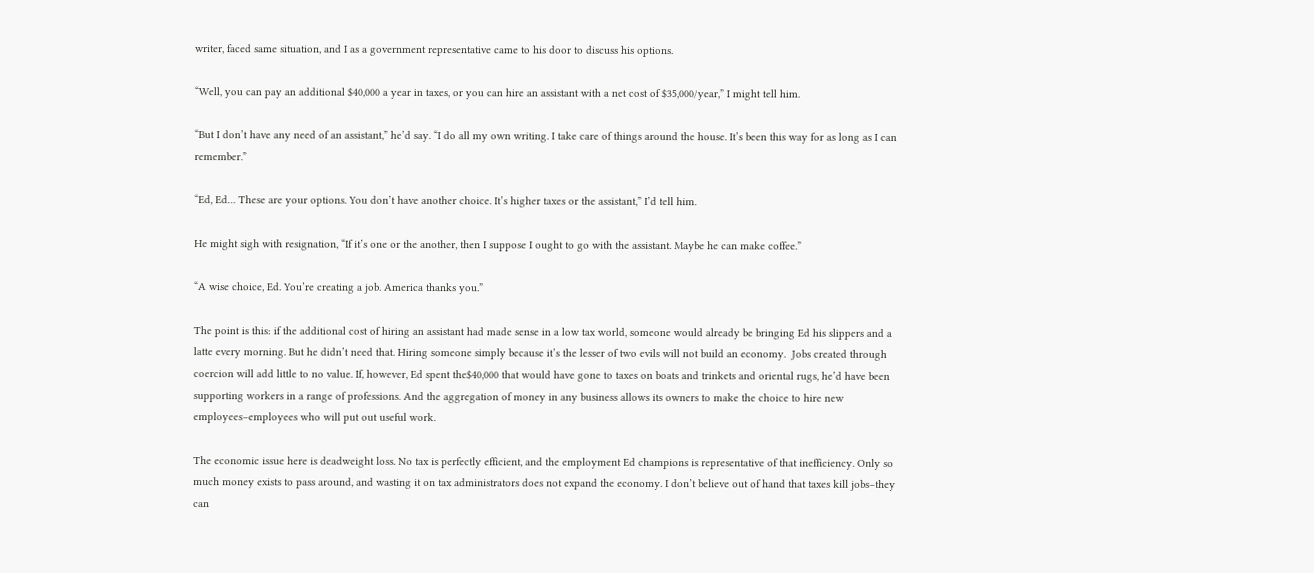writer, faced same situation, and I as a government representative came to his door to discuss his options.

“Well, you can pay an additional $40,000 a year in taxes, or you can hire an assistant with a net cost of $35,000/year,” I might tell him.

“But I don’t have any need of an assistant,” he’d say. “I do all my own writing. I take care of things around the house. It’s been this way for as long as I can remember.”

“Ed, Ed… These are your options. You don’t have another choice. It’s higher taxes or the assistant,” I’d tell him.

He might sigh with resignation, “If it’s one or the another, then I suppose I ought to go with the assistant. Maybe he can make coffee.”

“A wise choice, Ed. You’re creating a job. America thanks you.”

The point is this: if the additional cost of hiring an assistant had made sense in a low tax world, someone would already be bringing Ed his slippers and a latte every morning. But he didn’t need that. Hiring someone simply because it’s the lesser of two evils will not build an economy.  Jobs created through coercion will add little to no value. If, however, Ed spent the$40,000 that would have gone to taxes on boats and trinkets and oriental rugs, he’d have been supporting workers in a range of professions. And the aggregation of money in any business allows its owners to make the choice to hire new employees–employees who will put out useful work.

The economic issue here is deadweight loss. No tax is perfectly efficient, and the employment Ed champions is representative of that inefficiency. Only so much money exists to pass around, and wasting it on tax administrators does not expand the economy. I don’t believe out of hand that taxes kill jobs–they can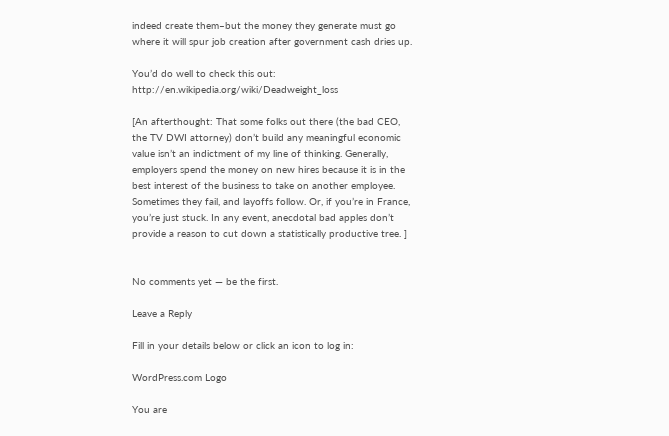indeed create them–but the money they generate must go where it will spur job creation after government cash dries up.

You’d do well to check this out: http://en.wikipedia.org/wiki/Deadweight_loss

[An afterthought: That some folks out there (the bad CEO, the TV DWI attorney) don’t build any meaningful economic value isn’t an indictment of my line of thinking. Generally, employers spend the money on new hires because it is in the best interest of the business to take on another employee. Sometimes they fail, and layoffs follow. Or, if you’re in France, you’re just stuck. In any event, anecdotal bad apples don’t provide a reason to cut down a statistically productive tree. ]


No comments yet — be the first.

Leave a Reply

Fill in your details below or click an icon to log in:

WordPress.com Logo

You are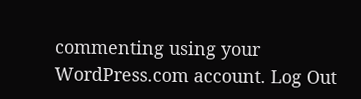commenting using your WordPress.com account. Log Out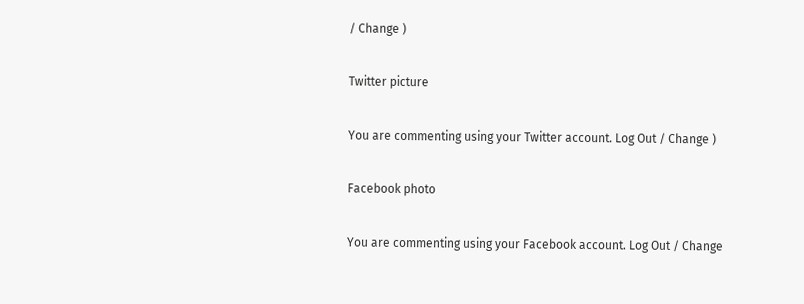/ Change )

Twitter picture

You are commenting using your Twitter account. Log Out / Change )

Facebook photo

You are commenting using your Facebook account. Log Out / Change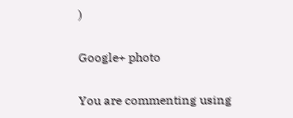)

Google+ photo

You are commenting using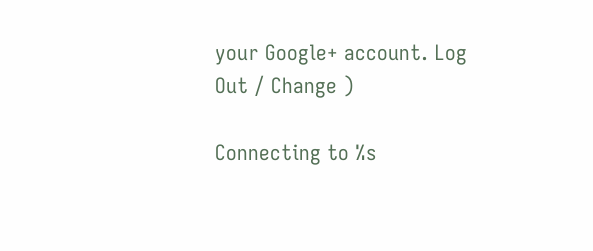your Google+ account. Log Out / Change )

Connecting to %s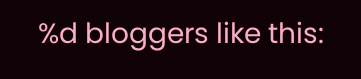%d bloggers like this: